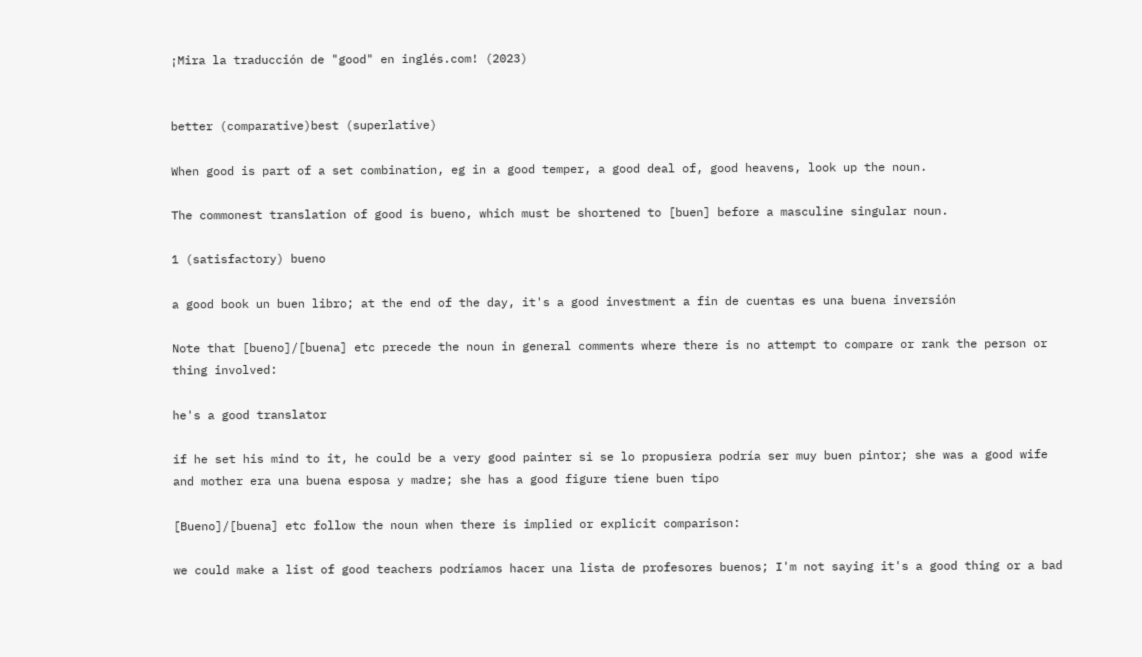¡Mira la traducción de "good" en inglés.com! (2023)


better (comparative)best (superlative)

When good is part of a set combination, eg in a good temper, a good deal of, good heavens, look up the noun.

The commonest translation of good is bueno, which must be shortened to [buen] before a masculine singular noun.

1 (satisfactory) bueno

a good book un buen libro; at the end of the day, it's a good investment a fin de cuentas es una buena inversión

Note that [bueno]/[buena] etc precede the noun in general comments where there is no attempt to compare or rank the person or thing involved:

he's a good translator

if he set his mind to it, he could be a very good painter si se lo propusiera podría ser muy buen pintor; she was a good wife and mother era una buena esposa y madre; she has a good figure tiene buen tipo

[Bueno]/[buena] etc follow the noun when there is implied or explicit comparison:

we could make a list of good teachers podríamos hacer una lista de profesores buenos; I'm not saying it's a good thing or a bad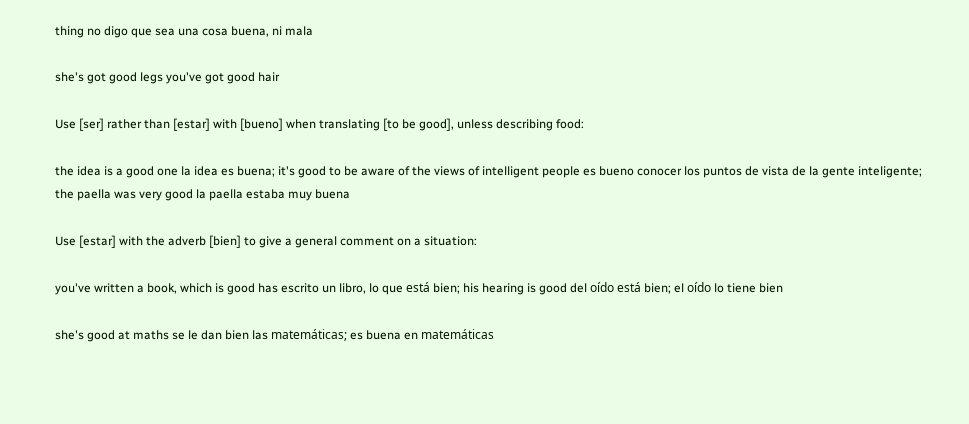thing no digo que sea una cosa buena, ni mala

she's got good legs you've got good hair

Use [ser] rather than [estar] with [bueno] when translating [to be good], unless describing food:

the idea is a good one la idea es buena; it's good to be aware of the views of intelligent people es bueno conocer los puntos de vista de la gente inteligente; the paella was very good la paella estaba muy buena

Use [estar] with the adverb [bien] to give a general comment on a situation:

you've written a book, which is good has escrito un libro, lo que está bien; his hearing is good del oído está bien; el oído lo tiene bien

she's good at maths se le dan bien las matemáticas; es buena en matemáticas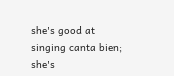she's good at singing canta bien; she's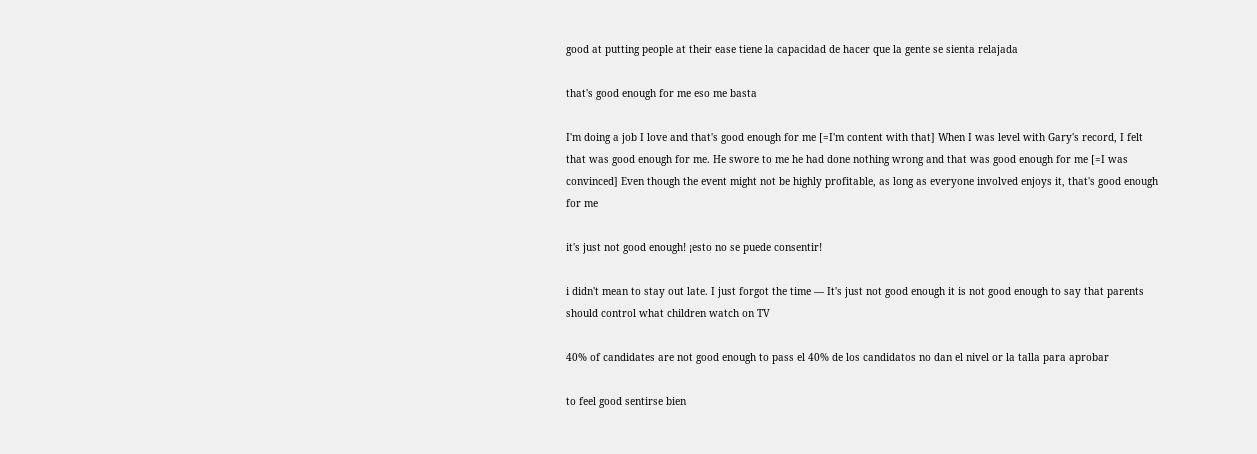good at putting people at their ease tiene la capacidad de hacer que la gente se sienta relajada

that's good enough for me eso me basta

I'm doing a job I love and that's good enough for me [=I'm content with that] When I was level with Gary's record, I felt that was good enough for me. He swore to me he had done nothing wrong and that was good enough for me [=I was convinced] Even though the event might not be highly profitable, as long as everyone involved enjoys it, that's good enough for me

it's just not good enough! ¡esto no se puede consentir!

i didn't mean to stay out late. I just forgot the time — It's just not good enough it is not good enough to say that parents should control what children watch on TV

40% of candidates are not good enough to pass el 40% de los candidatos no dan el nivel or la talla para aprobar

to feel good sentirse bien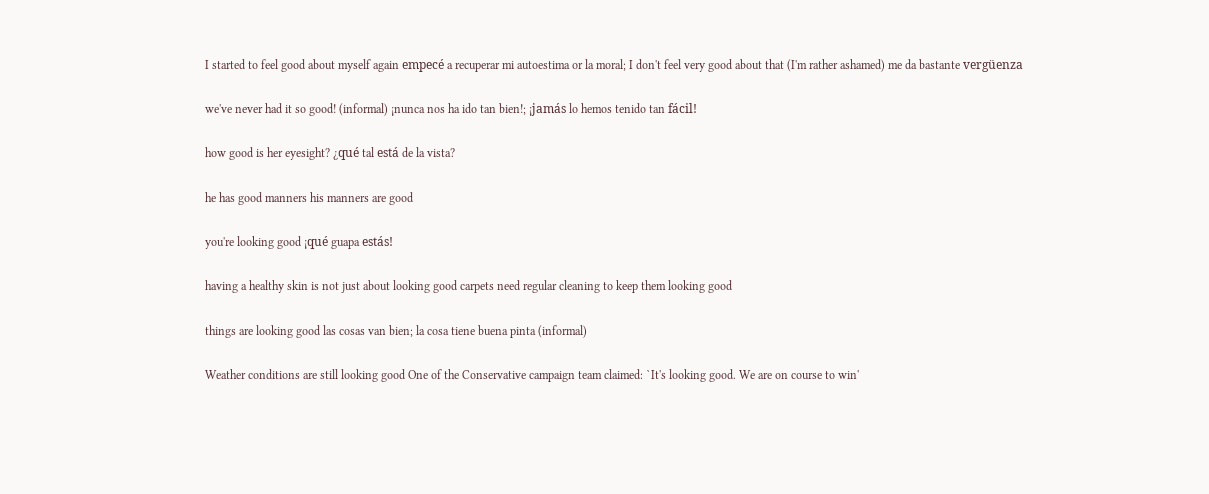I started to feel good about myself again empecé a recuperar mi autoestima or la moral; I don't feel very good about that (I'm rather ashamed) me da bastante vergüenza

we've never had it so good! (informal) ¡nunca nos ha ido tan bien!; ¡jamás lo hemos tenido tan fácil!

how good is her eyesight? ¿qué tal está de la vista?

he has good manners his manners are good

you're looking good ¡qué guapa estás!

having a healthy skin is not just about looking good carpets need regular cleaning to keep them looking good

things are looking good las cosas van bien; la cosa tiene buena pinta (informal)

Weather conditions are still looking good One of the Conservative campaign team claimed: `It's looking good. We are on course to win'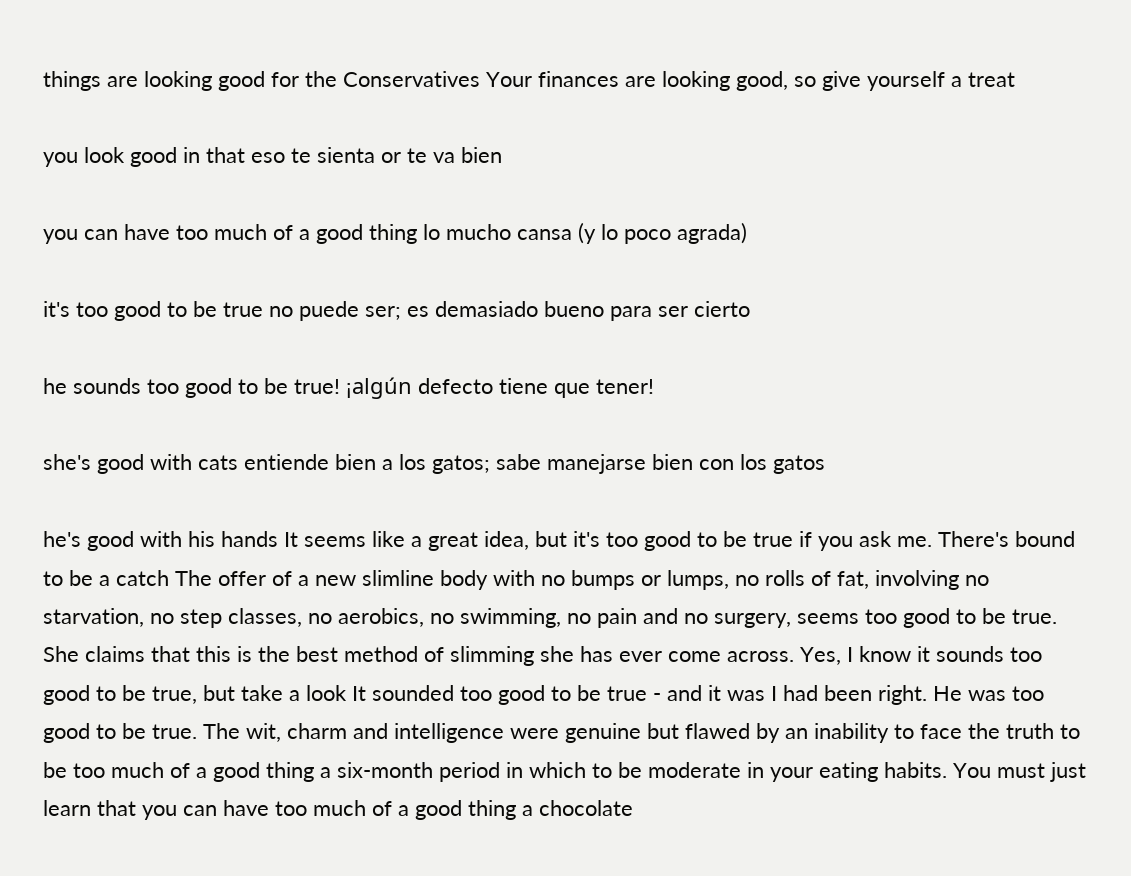things are looking good for the Conservatives Your finances are looking good, so give yourself a treat

you look good in that eso te sienta or te va bien

you can have too much of a good thing lo mucho cansa (y lo poco agrada)

it's too good to be true no puede ser; es demasiado bueno para ser cierto

he sounds too good to be true! ¡algún defecto tiene que tener!

she's good with cats entiende bien a los gatos; sabe manejarse bien con los gatos

he's good with his hands It seems like a great idea, but it's too good to be true if you ask me. There's bound to be a catch The offer of a new slimline body with no bumps or lumps, no rolls of fat, involving no starvation, no step classes, no aerobics, no swimming, no pain and no surgery, seems too good to be true. She claims that this is the best method of slimming she has ever come across. Yes, I know it sounds too good to be true, but take a look It sounded too good to be true - and it was I had been right. He was too good to be true. The wit, charm and intelligence were genuine but flawed by an inability to face the truth to be too much of a good thing a six-month period in which to be moderate in your eating habits. You must just learn that you can have too much of a good thing a chocolate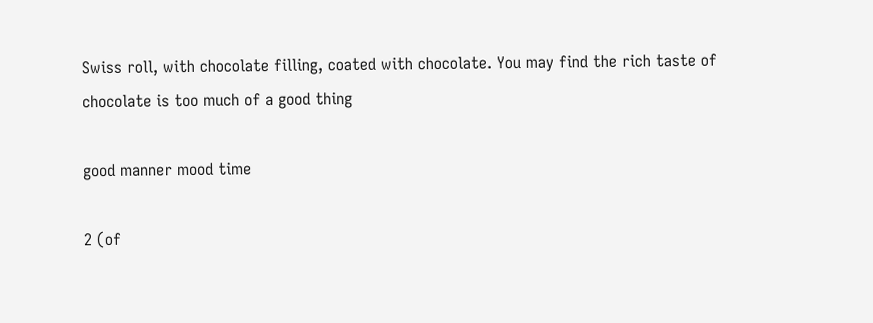Swiss roll, with chocolate filling, coated with chocolate. You may find the rich taste of chocolate is too much of a good thing

good manner mood time

2 (of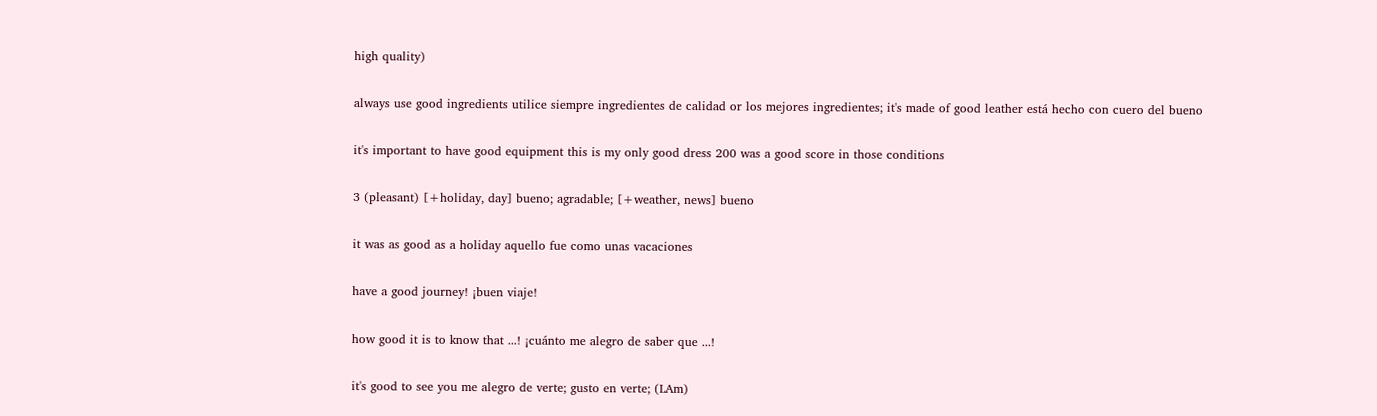high quality)

always use good ingredients utilice siempre ingredientes de calidad or los mejores ingredientes; it's made of good leather está hecho con cuero del bueno

it's important to have good equipment this is my only good dress 200 was a good score in those conditions

3 (pleasant) [+holiday, day] bueno; agradable; [+weather, news] bueno

it was as good as a holiday aquello fue como unas vacaciones

have a good journey! ¡buen viaje!

how good it is to know that ...! ¡cuánto me alegro de saber que ...!

it's good to see you me alegro de verte; gusto en verte; (LAm)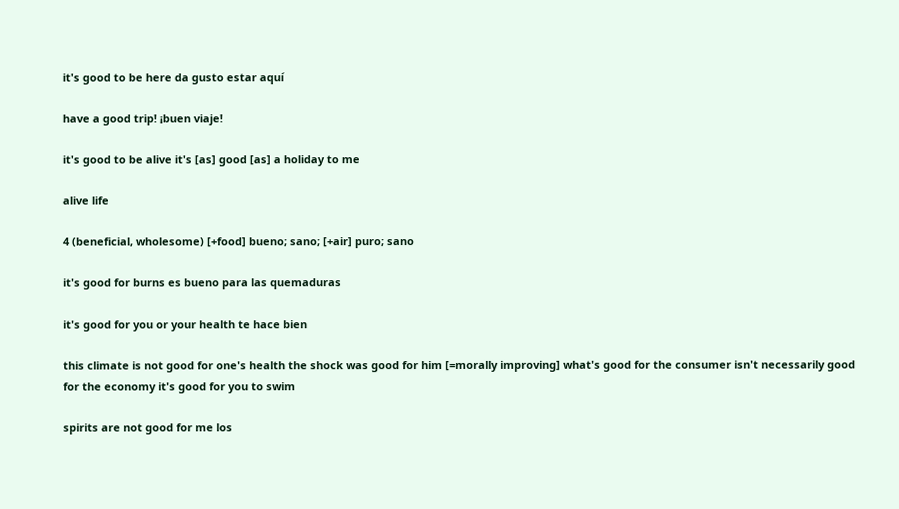it's good to be here da gusto estar aquí

have a good trip! ¡buen viaje!

it's good to be alive it's [as] good [as] a holiday to me

alive life

4 (beneficial, wholesome) [+food] bueno; sano; [+air] puro; sano

it's good for burns es bueno para las quemaduras

it's good for you or your health te hace bien

this climate is not good for one's health the shock was good for him [=morally improving] what's good for the consumer isn't necessarily good for the economy it's good for you to swim

spirits are not good for me los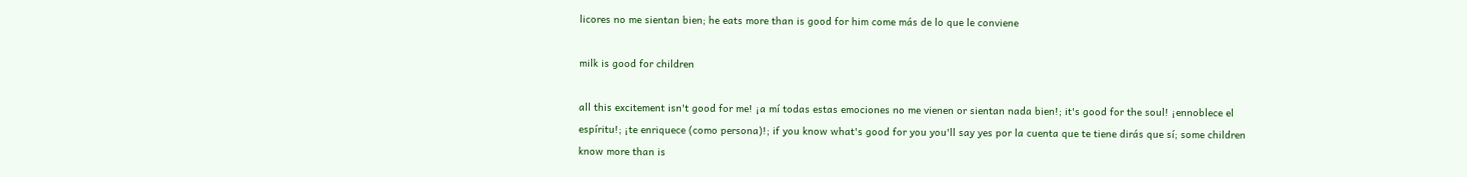licores no me sientan bien; he eats more than is good for him come más de lo que le conviene

milk is good for children

all this excitement isn't good for me! ¡a mí todas estas emociones no me vienen or sientan nada bien!; it's good for the soul! ¡ennoblece el espíritu!; ¡te enriquece (como persona)!; if you know what's good for you you'll say yes por la cuenta que te tiene dirás que sí; some children know more than is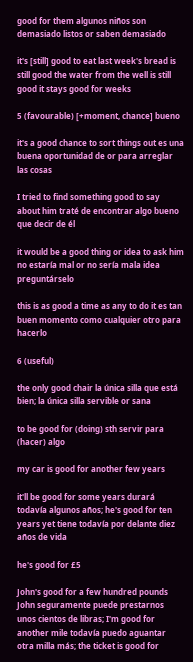good for them algunos niños son demasiado listos or saben demasiado

it's [still] good to eat last week's bread is still good the water from the well is still good it stays good for weeks

5 (favourable) [+moment, chance] bueno

it's a good chance to sort things out es una buena oportunidad de or para arreglar las cosas

I tried to find something good to say about him traté de encontrar algo bueno que decir de él

it would be a good thing or idea to ask him no estaría mal or no sería mala idea preguntárselo

this is as good a time as any to do it es tan buen momento como cualquier otro para hacerlo

6 (useful)

the only good chair la única silla que está bien; la única silla servible or sana

to be good for (doing) sth servir para (hacer) algo

my car is good for another few years

it'll be good for some years durará todavía algunos años; he's good for ten years yet tiene todavía por delante diez años de vida

he's good for £5

John's good for a few hundred pounds John seguramente puede prestarnos unos cientos de libras; I'm good for another mile todavía puedo aguantar otra milla más; the ticket is good for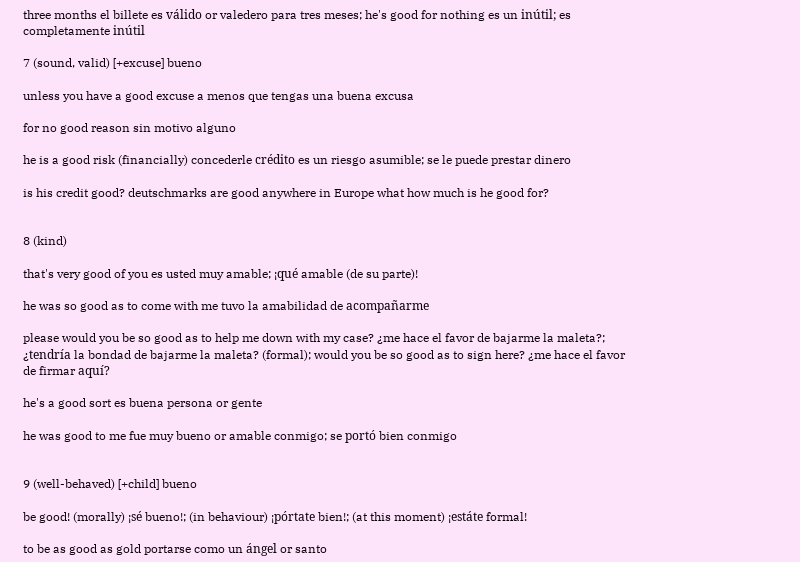three months el billete es válido or valedero para tres meses; he's good for nothing es un inútil; es completamente inútil

7 (sound, valid) [+excuse] bueno

unless you have a good excuse a menos que tengas una buena excusa

for no good reason sin motivo alguno

he is a good risk (financially) concederle crédito es un riesgo asumible; se le puede prestar dinero

is his credit good? deutschmarks are good anywhere in Europe what how much is he good for?


8 (kind)

that's very good of you es usted muy amable; ¡qué amable (de su parte)!

he was so good as to come with me tuvo la amabilidad de acompañarme

please would you be so good as to help me down with my case? ¿me hace el favor de bajarme la maleta?; ¿tendría la bondad de bajarme la maleta? (formal); would you be so good as to sign here? ¿me hace el favor de firmar aquí?

he's a good sort es buena persona or gente

he was good to me fue muy bueno or amable conmigo; se portó bien conmigo


9 (well-behaved) [+child] bueno

be good! (morally) ¡sé bueno!; (in behaviour) ¡pórtate bien!; (at this moment) ¡estáte formal!

to be as good as gold portarse como un ángel or santo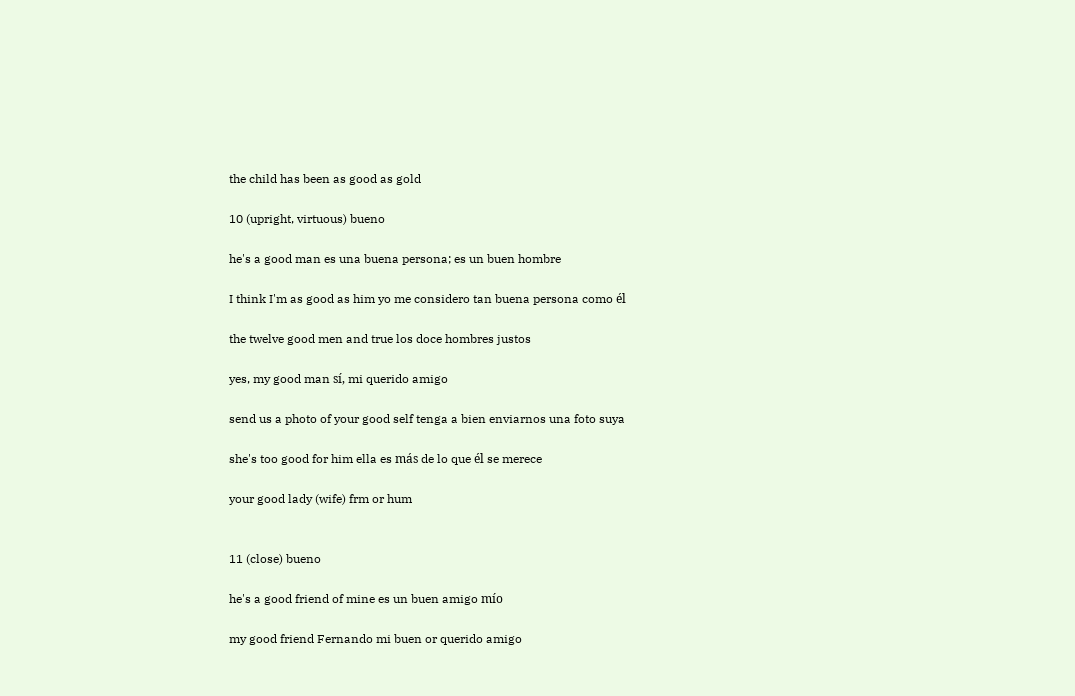the child has been as good as gold

10 (upright, virtuous) bueno

he's a good man es una buena persona; es un buen hombre

I think I'm as good as him yo me considero tan buena persona como él

the twelve good men and true los doce hombres justos

yes, my good man sí, mi querido amigo

send us a photo of your good self tenga a bien enviarnos una foto suya

she's too good for him ella es más de lo que él se merece

your good lady (wife) frm or hum


11 (close) bueno

he's a good friend of mine es un buen amigo mío

my good friend Fernando mi buen or querido amigo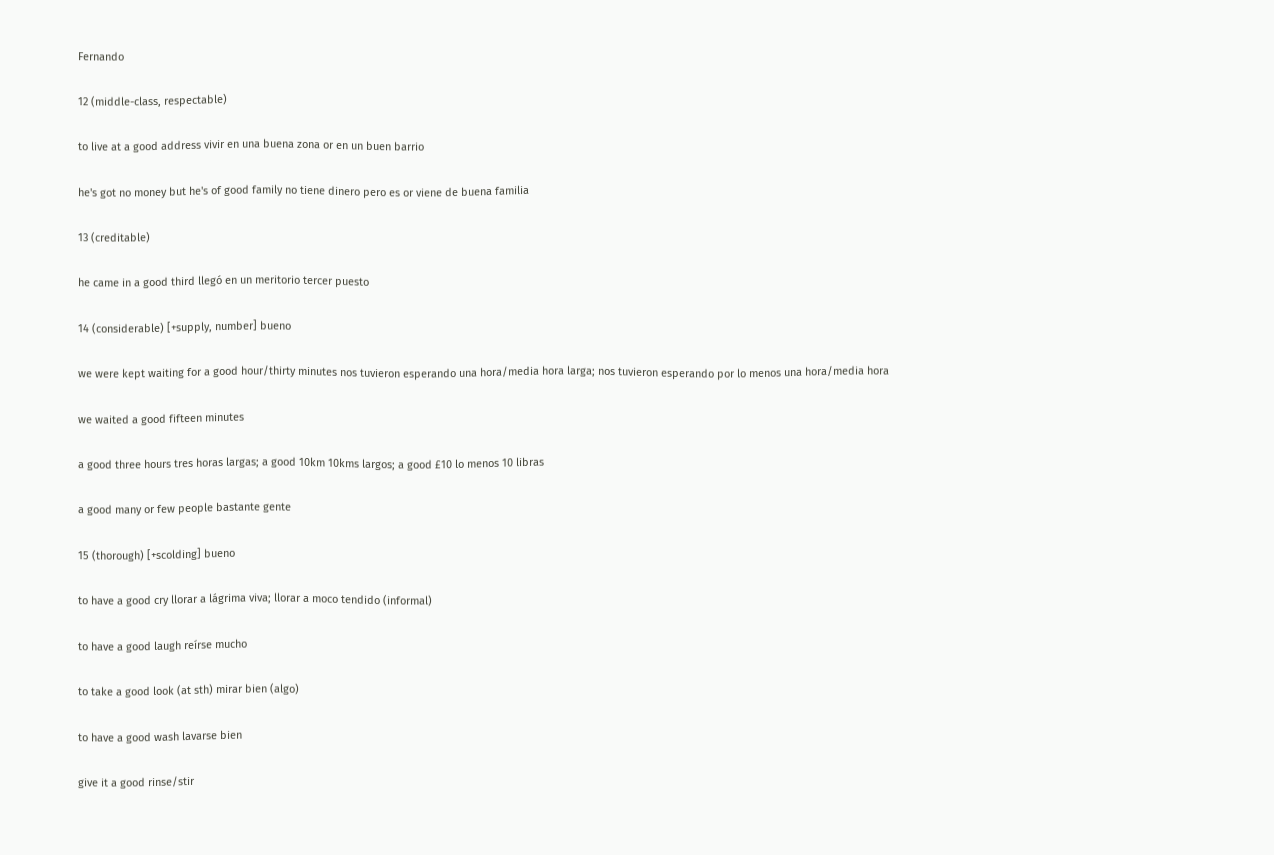Fernando

12 (middle-class, respectable)

to live at a good address vivir en una buena zona or en un buen barrio

he's got no money but he's of good family no tiene dinero pero es or viene de buena familia

13 (creditable)

he came in a good third llegó en un meritorio tercer puesto

14 (considerable) [+supply, number] bueno

we were kept waiting for a good hour/thirty minutes nos tuvieron esperando una hora/media hora larga; nos tuvieron esperando por lo menos una hora/media hora

we waited a good fifteen minutes

a good three hours tres horas largas; a good 10km 10kms largos; a good £10 lo menos 10 libras

a good many or few people bastante gente

15 (thorough) [+scolding] bueno

to have a good cry llorar a lágrima viva; llorar a moco tendido (informal)

to have a good laugh reírse mucho

to take a good look (at sth) mirar bien (algo)

to have a good wash lavarse bien

give it a good rinse/stir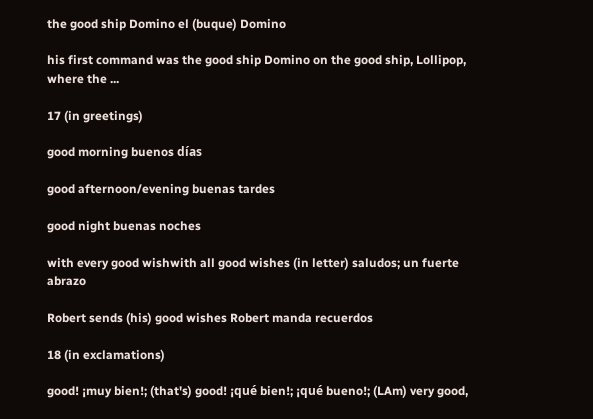the good ship Domino el (buque) Domino

his first command was the good ship Domino on the good ship, Lollipop, where the ...

17 (in greetings)

good morning buenos días

good afternoon/evening buenas tardes

good night buenas noches

with every good wishwith all good wishes (in letter) saludos; un fuerte abrazo

Robert sends (his) good wishes Robert manda recuerdos

18 (in exclamations)

good! ¡muy bien!; (that's) good! ¡qué bien!; ¡qué bueno!; (LAm) very good,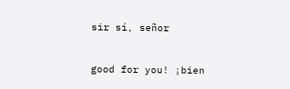sir sí, señor

good for you! ¡bien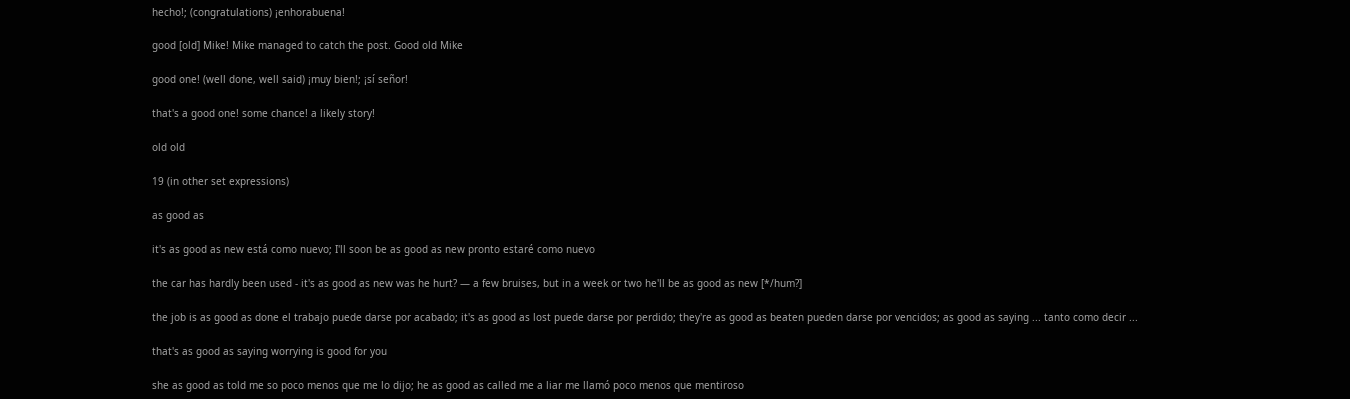hecho!; (congratulations) ¡enhorabuena!

good [old] Mike! Mike managed to catch the post. Good old Mike

good one! (well done, well said) ¡muy bien!; ¡sí señor!

that's a good one! some chance! a likely story!

old old

19 (in other set expressions)

as good as

it's as good as new está como nuevo; I'll soon be as good as new pronto estaré como nuevo

the car has hardly been used - it's as good as new was he hurt? — a few bruises, but in a week or two he'll be as good as new [*/hum?]

the job is as good as done el trabajo puede darse por acabado; it's as good as lost puede darse por perdido; they're as good as beaten pueden darse por vencidos; as good as saying ... tanto como decir ...

that's as good as saying worrying is good for you

she as good as told me so poco menos que me lo dijo; he as good as called me a liar me llamó poco menos que mentiroso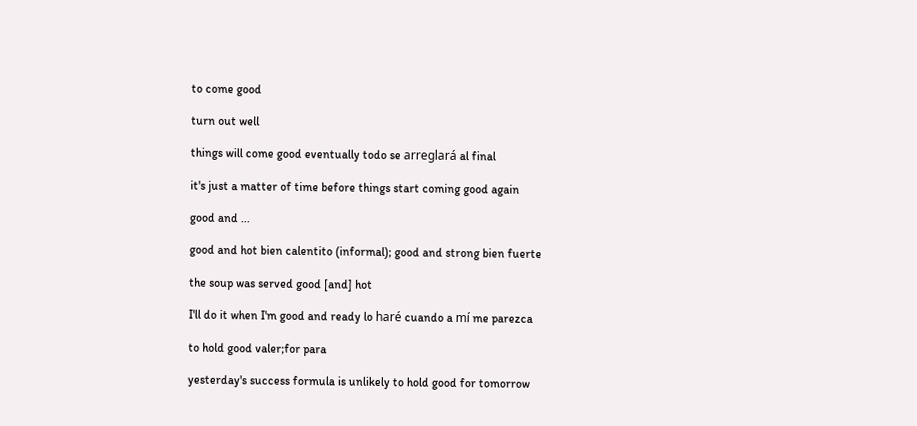to come good

turn out well

things will come good eventually todo se arreglará al final

it's just a matter of time before things start coming good again

good and ...

good and hot bien calentito (informal); good and strong bien fuerte

the soup was served good [and] hot

I'll do it when I'm good and ready lo haré cuando a mí me parezca

to hold good valer;for para

yesterday's success formula is unlikely to hold good for tomorrow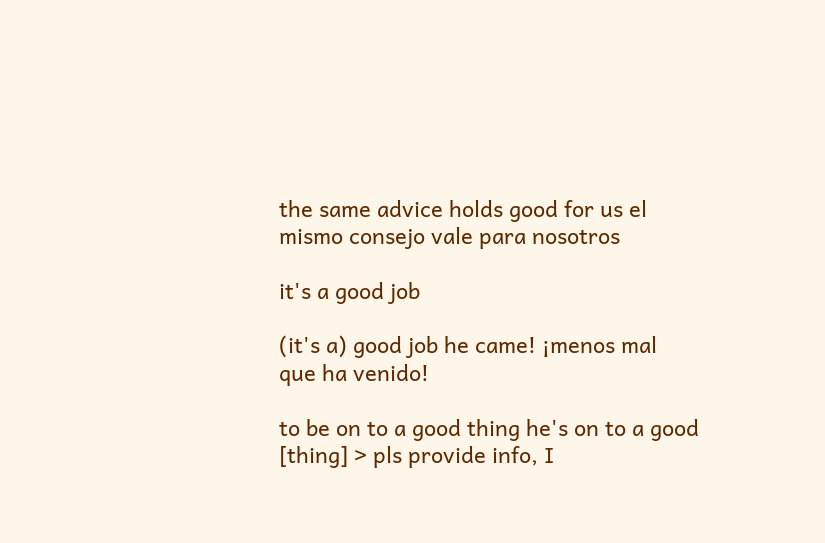the same advice holds good for us el mismo consejo vale para nosotros

it's a good job

(it's a) good job he came! ¡menos mal que ha venido!

to be on to a good thing he's on to a good [thing] > pls provide info, I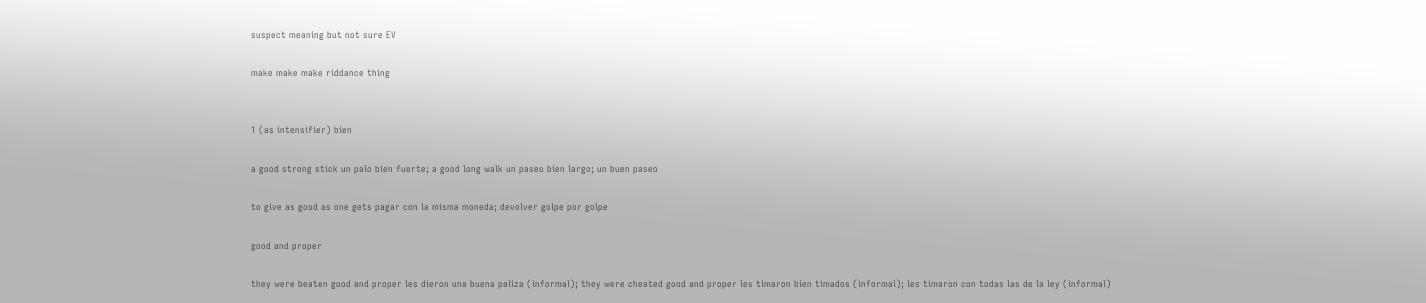suspect meaning but not sure EV

make make make riddance thing


1 (as intensifier) bien

a good strong stick un palo bien fuerte; a good long walk un paseo bien largo; un buen paseo

to give as good as one gets pagar con la misma moneda; devolver golpe por golpe

good and proper

they were beaten good and proper les dieron una buena paliza (informal); they were cheated good and proper les timaron bien timados (informal); les timaron con todas las de la ley (informal)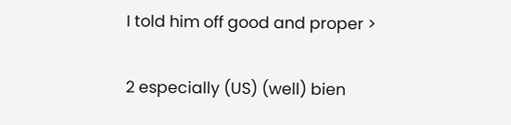I told him off good and proper >

2 especially (US) (well) bien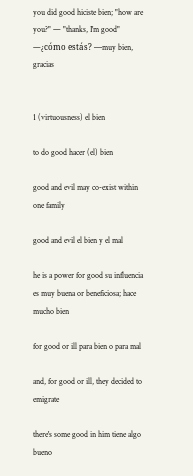you did good hiciste bien; "how are you?" — "thanks, I'm good" —¿cómo estás? —muy bien, gracias


1 (virtuousness) el bien

to do good hacer (el) bien

good and evil may co-exist within one family

good and evil el bien y el mal

he is a power for good su influencia es muy buena or beneficiosa; hace mucho bien

for good or ill para bien o para mal

and, for good or ill, they decided to emigrate

there's some good in him tiene algo bueno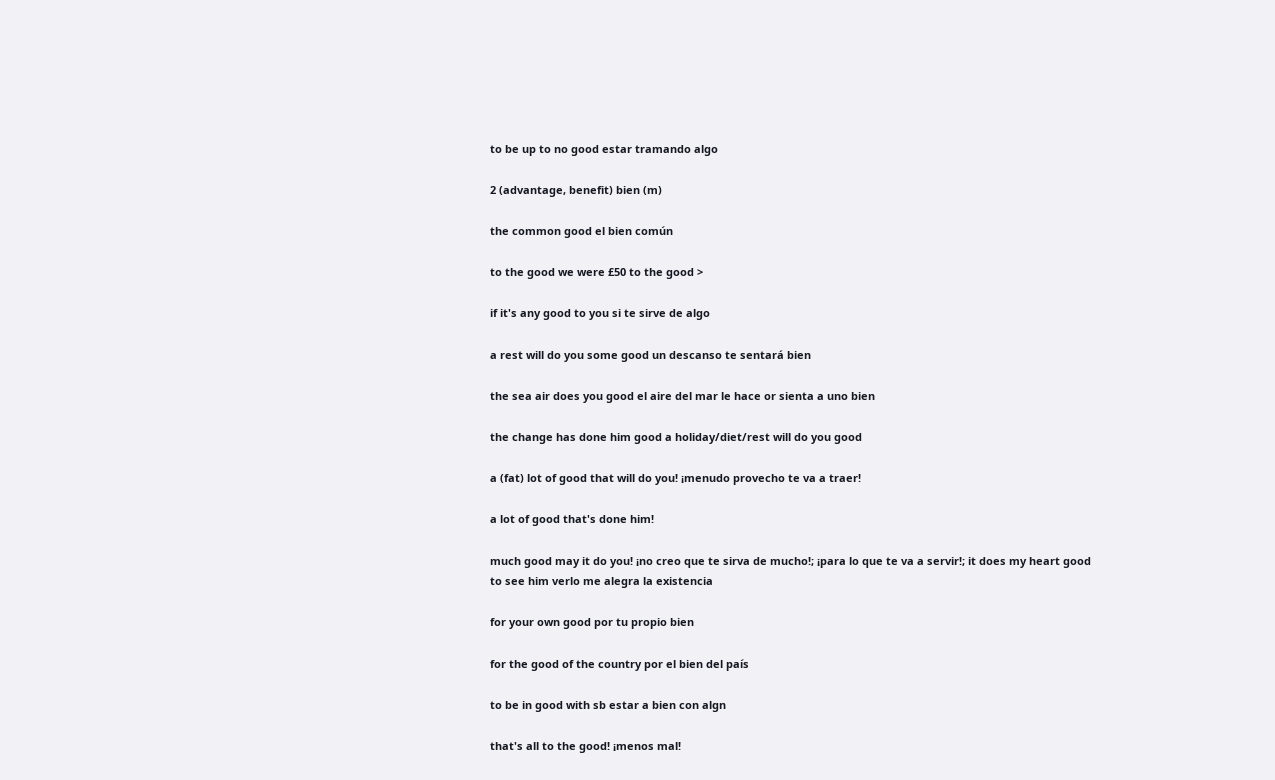to be up to no good estar tramando algo

2 (advantage, benefit) bien (m)

the common good el bien común

to the good we were £50 to the good >

if it's any good to you si te sirve de algo

a rest will do you some good un descanso te sentará bien

the sea air does you good el aire del mar le hace or sienta a uno bien

the change has done him good a holiday/diet/rest will do you good

a (fat) lot of good that will do you! ¡menudo provecho te va a traer!

a lot of good that's done him!

much good may it do you! ¡no creo que te sirva de mucho!; ¡para lo que te va a servir!; it does my heart good to see him verlo me alegra la existencia

for your own good por tu propio bien

for the good of the country por el bien del país

to be in good with sb estar a bien con algn

that's all to the good! ¡menos mal!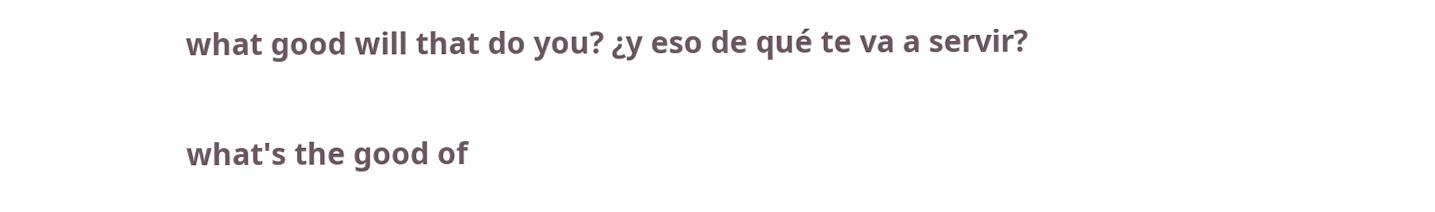what good will that do you? ¿y eso de qué te va a servir?

what's the good of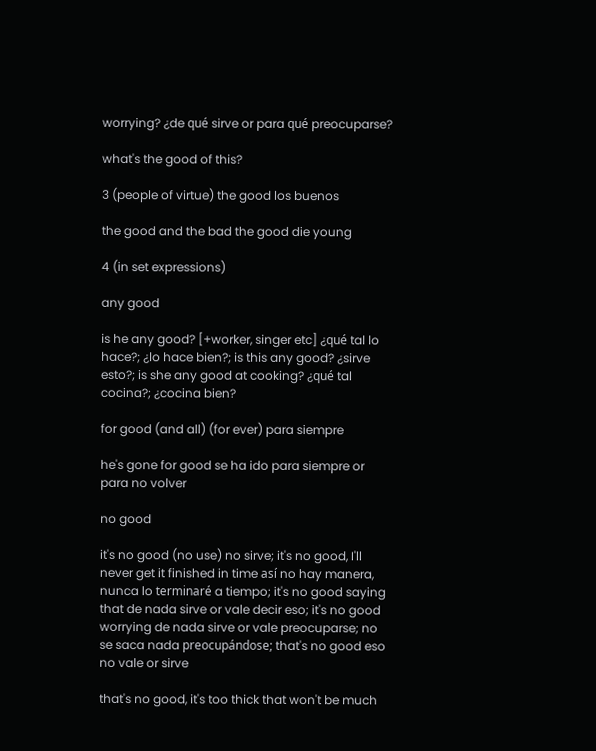worrying? ¿de qué sirve or para qué preocuparse?

what's the good of this?

3 (people of virtue) the good los buenos

the good and the bad the good die young

4 (in set expressions)

any good

is he any good? [+worker, singer etc] ¿qué tal lo hace?; ¿lo hace bien?; is this any good? ¿sirve esto?; is she any good at cooking? ¿qué tal cocina?; ¿cocina bien?

for good (and all) (for ever) para siempre

he's gone for good se ha ido para siempre or para no volver

no good

it's no good (no use) no sirve; it's no good, I'll never get it finished in time así no hay manera, nunca lo terminaré a tiempo; it's no good saying that de nada sirve or vale decir eso; it's no good worrying de nada sirve or vale preocuparse; no se saca nada preocupándose; that's no good eso no vale or sirve

that's no good, it's too thick that won't be much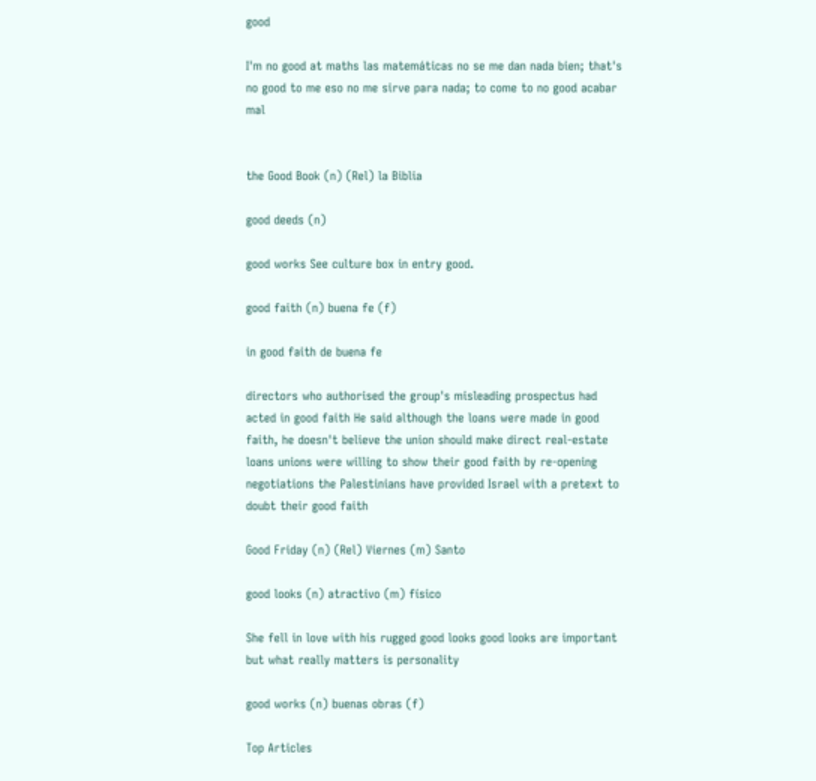good

I'm no good at maths las matemáticas no se me dan nada bien; that's no good to me eso no me sirve para nada; to come to no good acabar mal


the Good Book (n) (Rel) la Biblia

good deeds (n)

good works See culture box in entry good.

good faith (n) buena fe (f)

in good faith de buena fe

directors who authorised the group's misleading prospectus had acted in good faith He said although the loans were made in good faith, he doesn't believe the union should make direct real-estate loans unions were willing to show their good faith by re-opening negotiations the Palestinians have provided Israel with a pretext to doubt their good faith

Good Friday (n) (Rel) Viernes (m) Santo

good looks (n) atractivo (m) físico

She fell in love with his rugged good looks good looks are important but what really matters is personality

good works (n) buenas obras (f)

Top Articles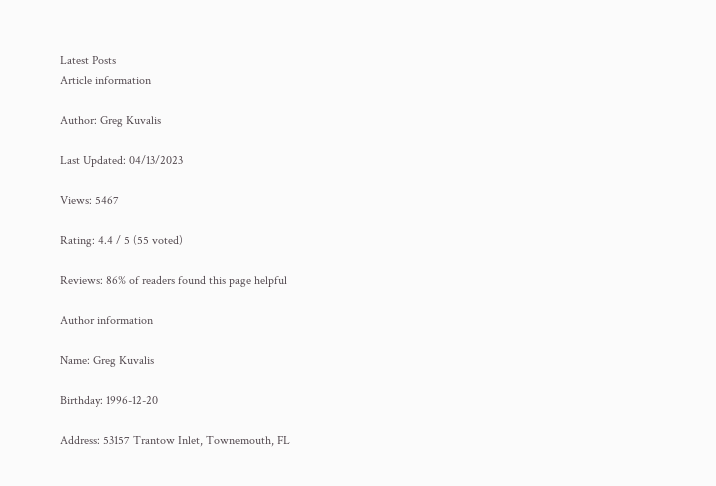Latest Posts
Article information

Author: Greg Kuvalis

Last Updated: 04/13/2023

Views: 5467

Rating: 4.4 / 5 (55 voted)

Reviews: 86% of readers found this page helpful

Author information

Name: Greg Kuvalis

Birthday: 1996-12-20

Address: 53157 Trantow Inlet, Townemouth, FL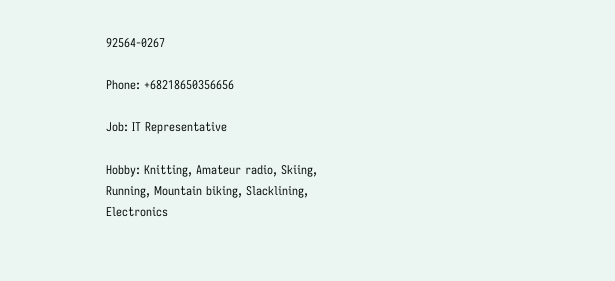92564-0267

Phone: +68218650356656

Job: IT Representative

Hobby: Knitting, Amateur radio, Skiing, Running, Mountain biking, Slacklining, Electronics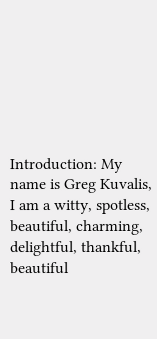Introduction: My name is Greg Kuvalis, I am a witty, spotless, beautiful, charming, delightful, thankful, beautiful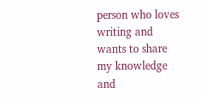person who loves writing and wants to share my knowledge and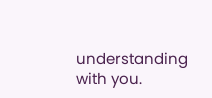understanding with you.